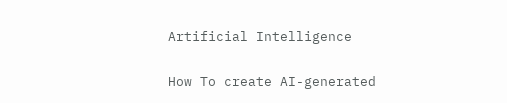Artificial Intelligence

How To create AI-generated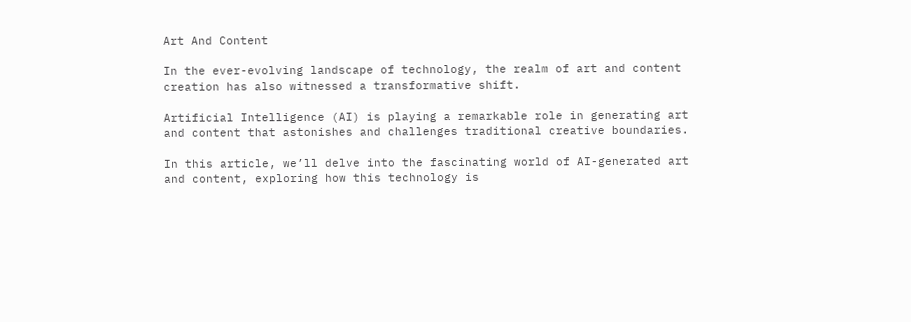Art And Content

In the ever-evolving landscape of technology, the realm of art and content creation has also witnessed a transformative shift.

Artificial Intelligence (AI) is playing a remarkable role in generating art and content that astonishes and challenges traditional creative boundaries.

In this article, we’ll delve into the fascinating world of AI-generated art and content, exploring how this technology is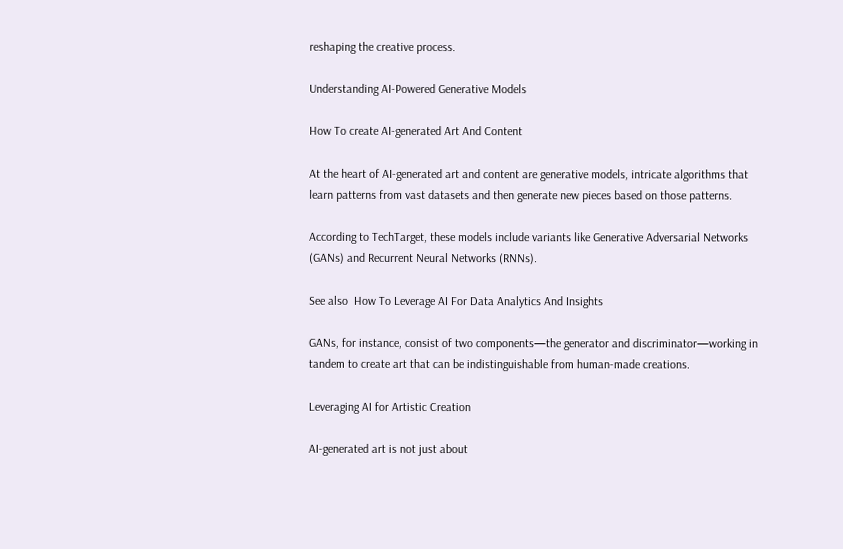reshaping the creative process.

Understanding AI-Powered Generative Models

How To create AI-generated Art And Content

At the heart of AI-generated art and content are generative models, intricate algorithms that learn patterns from vast datasets and then generate new pieces based on those patterns.

According to TechTarget, these models include variants like Generative Adversarial Networks (GANs) and Recurrent Neural Networks (RNNs).

See also  How To Leverage AI For Data Analytics And Insights

GANs, for instance, consist of two components—the generator and discriminator—working in tandem to create art that can be indistinguishable from human-made creations.

Leveraging AI for Artistic Creation

AI-generated art is not just about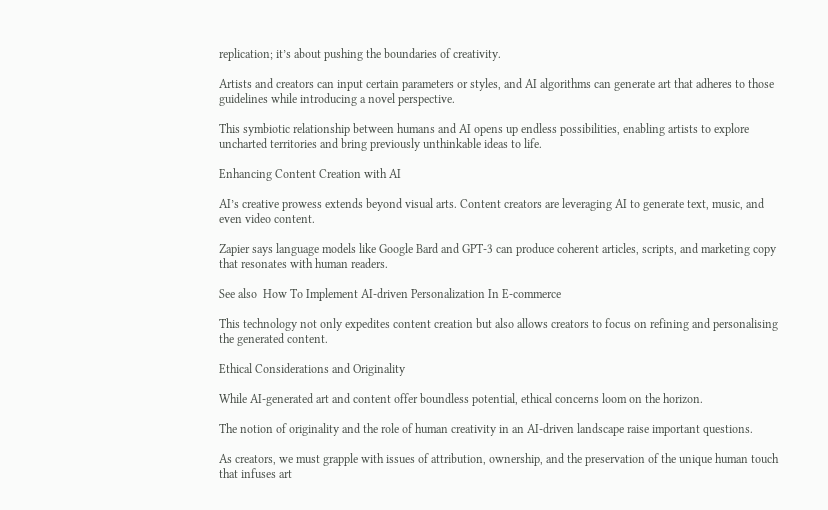replication; it’s about pushing the boundaries of creativity.

Artists and creators can input certain parameters or styles, and AI algorithms can generate art that adheres to those guidelines while introducing a novel perspective.

This symbiotic relationship between humans and AI opens up endless possibilities, enabling artists to explore uncharted territories and bring previously unthinkable ideas to life.

Enhancing Content Creation with AI

AI’s creative prowess extends beyond visual arts. Content creators are leveraging AI to generate text, music, and even video content.

Zapier says language models like Google Bard and GPT-3 can produce coherent articles, scripts, and marketing copy that resonates with human readers.

See also  How To Implement AI-driven Personalization In E-commerce

This technology not only expedites content creation but also allows creators to focus on refining and personalising the generated content.

Ethical Considerations and Originality

While AI-generated art and content offer boundless potential, ethical concerns loom on the horizon.

The notion of originality and the role of human creativity in an AI-driven landscape raise important questions.

As creators, we must grapple with issues of attribution, ownership, and the preservation of the unique human touch that infuses art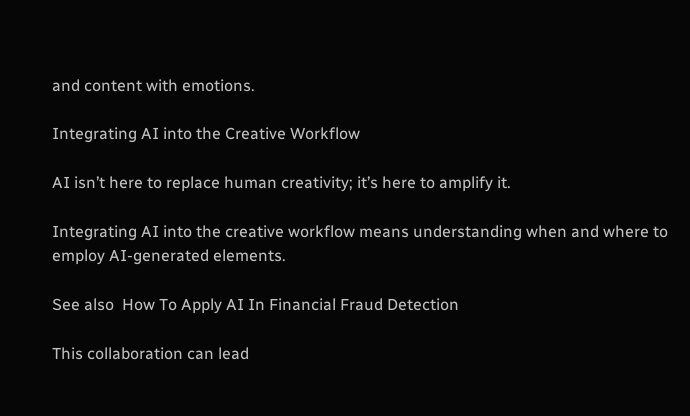and content with emotions.

Integrating AI into the Creative Workflow

AI isn’t here to replace human creativity; it’s here to amplify it.

Integrating AI into the creative workflow means understanding when and where to employ AI-generated elements.

See also  How To Apply AI In Financial Fraud Detection

This collaboration can lead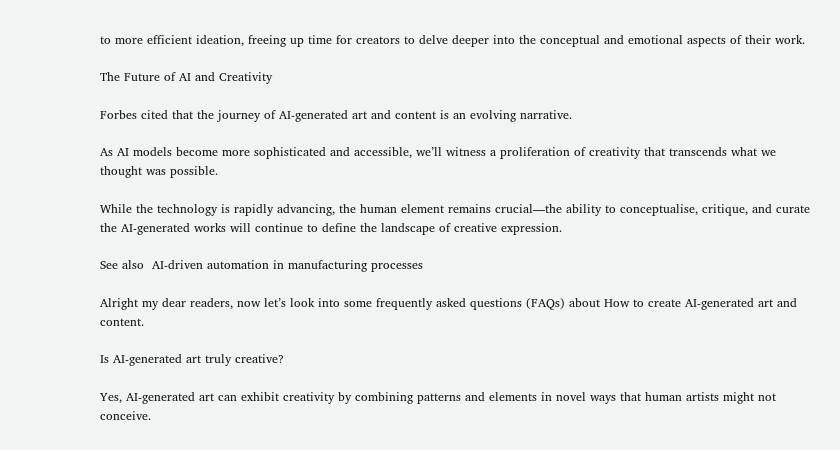to more efficient ideation, freeing up time for creators to delve deeper into the conceptual and emotional aspects of their work.

The Future of AI and Creativity

Forbes cited that the journey of AI-generated art and content is an evolving narrative.

As AI models become more sophisticated and accessible, we’ll witness a proliferation of creativity that transcends what we thought was possible.

While the technology is rapidly advancing, the human element remains crucial—the ability to conceptualise, critique, and curate the AI-generated works will continue to define the landscape of creative expression.

See also  AI-driven automation in manufacturing processes

Alright my dear readers, now let’s look into some frequently asked questions (FAQs) about How to create AI-generated art and content.

Is AI-generated art truly creative?

Yes, AI-generated art can exhibit creativity by combining patterns and elements in novel ways that human artists might not conceive.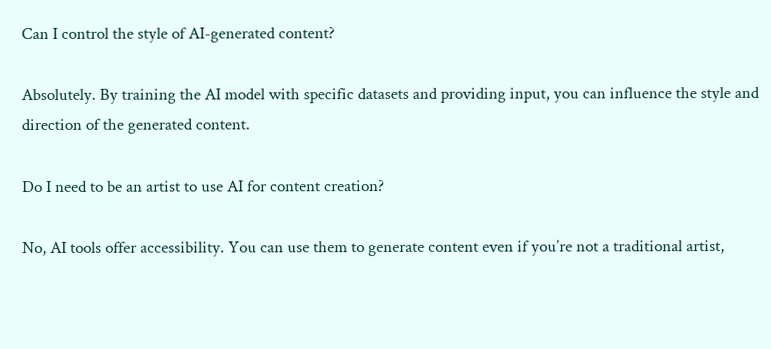Can I control the style of AI-generated content?

Absolutely. By training the AI model with specific datasets and providing input, you can influence the style and direction of the generated content.

Do I need to be an artist to use AI for content creation?

No, AI tools offer accessibility. You can use them to generate content even if you’re not a traditional artist,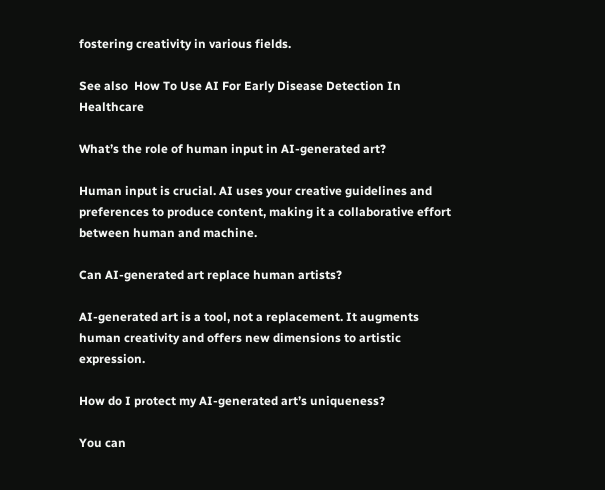fostering creativity in various fields.

See also  How To Use AI For Early Disease Detection In Healthcare

What’s the role of human input in AI-generated art?

Human input is crucial. AI uses your creative guidelines and preferences to produce content, making it a collaborative effort between human and machine.

Can AI-generated art replace human artists?

AI-generated art is a tool, not a replacement. It augments human creativity and offers new dimensions to artistic expression.

How do I protect my AI-generated art’s uniqueness?

You can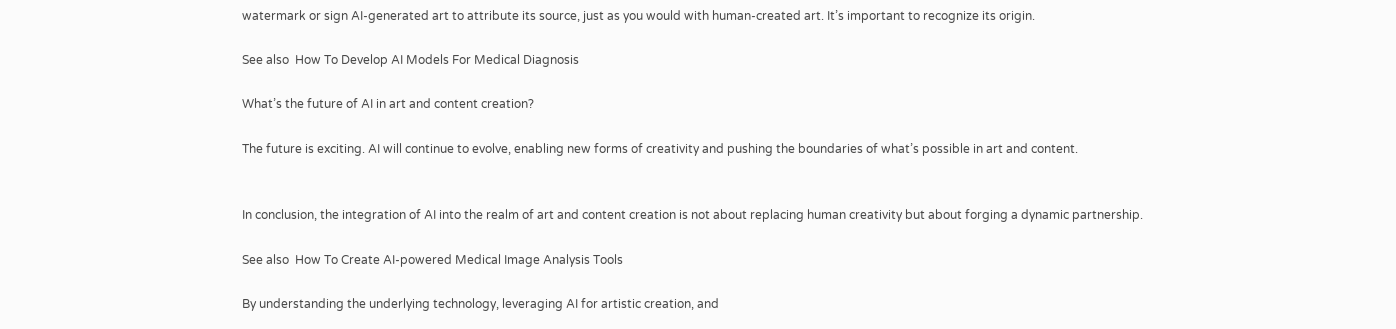watermark or sign AI-generated art to attribute its source, just as you would with human-created art. It’s important to recognize its origin.

See also  How To Develop AI Models For Medical Diagnosis

What’s the future of AI in art and content creation?

The future is exciting. AI will continue to evolve, enabling new forms of creativity and pushing the boundaries of what’s possible in art and content.


In conclusion, the integration of AI into the realm of art and content creation is not about replacing human creativity but about forging a dynamic partnership.

See also  How To Create AI-powered Medical Image Analysis Tools

By understanding the underlying technology, leveraging AI for artistic creation, and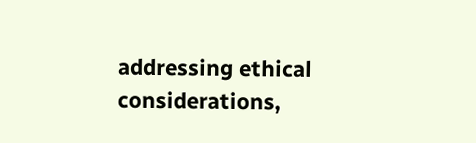addressing ethical considerations,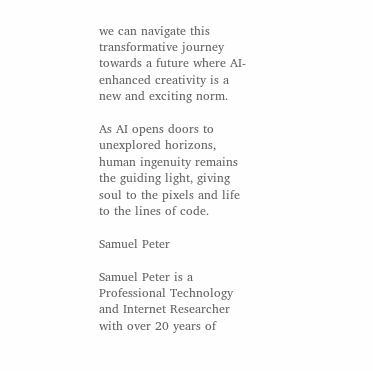we can navigate this transformative journey towards a future where AI-enhanced creativity is a new and exciting norm.

As AI opens doors to unexplored horizons, human ingenuity remains the guiding light, giving soul to the pixels and life to the lines of code.

Samuel Peter

Samuel Peter is a Professional Technology and Internet Researcher with over 20 years of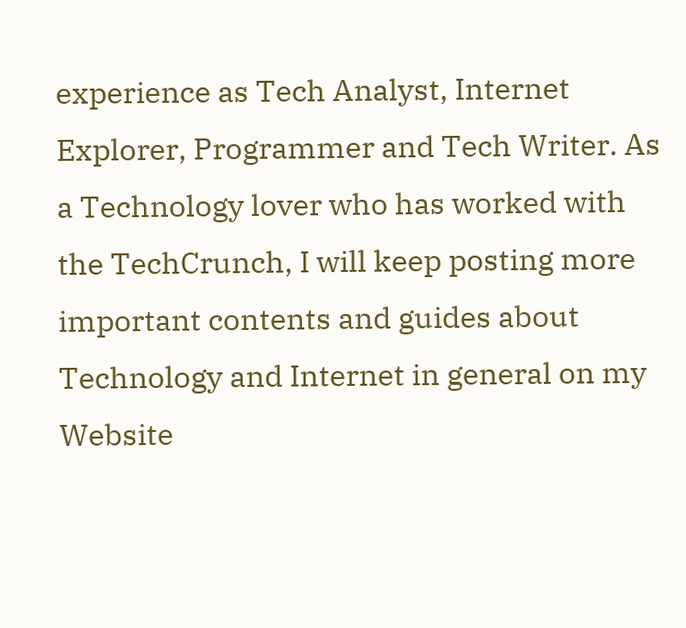experience as Tech Analyst, Internet Explorer, Programmer and Tech Writer. As a Technology lover who has worked with the TechCrunch, I will keep posting more important contents and guides about Technology and Internet in general on my Website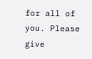for all of you. Please give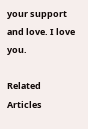your support and love. I love you.

Related Articles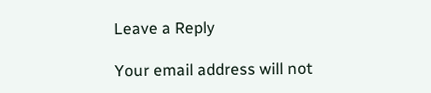Leave a Reply

Your email address will not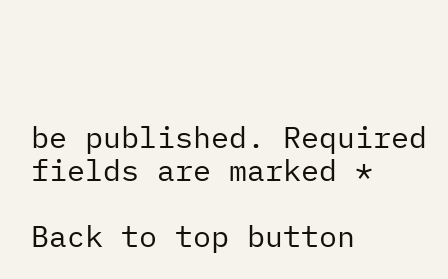be published. Required fields are marked *

Back to top button